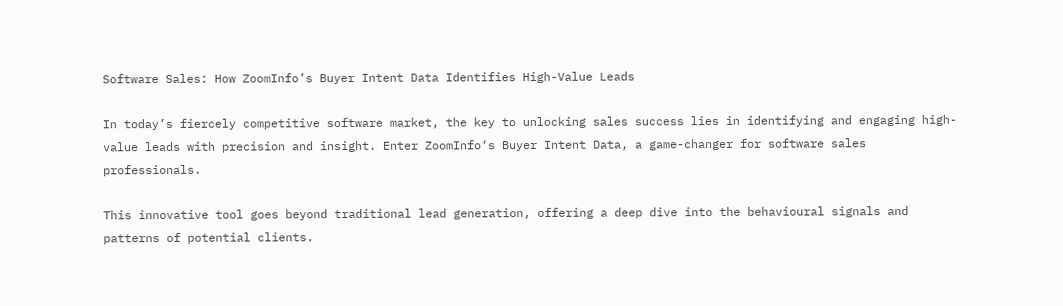Software Sales: How ZoomInfo’s Buyer Intent Data Identifies High-Value Leads

In today’s fiercely competitive software market, the key to unlocking sales success lies in identifying and engaging high-value leads with precision and insight. Enter ZoomInfo‘s Buyer Intent Data, a game-changer for software sales professionals.

This innovative tool goes beyond traditional lead generation, offering a deep dive into the behavioural signals and patterns of potential clients.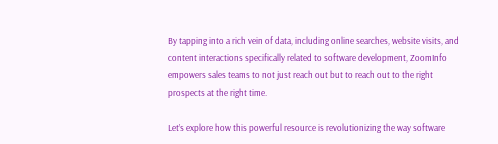By tapping into a rich vein of data, including online searches, website visits, and content interactions specifically related to software development, ZoomInfo empowers sales teams to not just reach out but to reach out to the right prospects at the right time.

Let’s explore how this powerful resource is revolutionizing the way software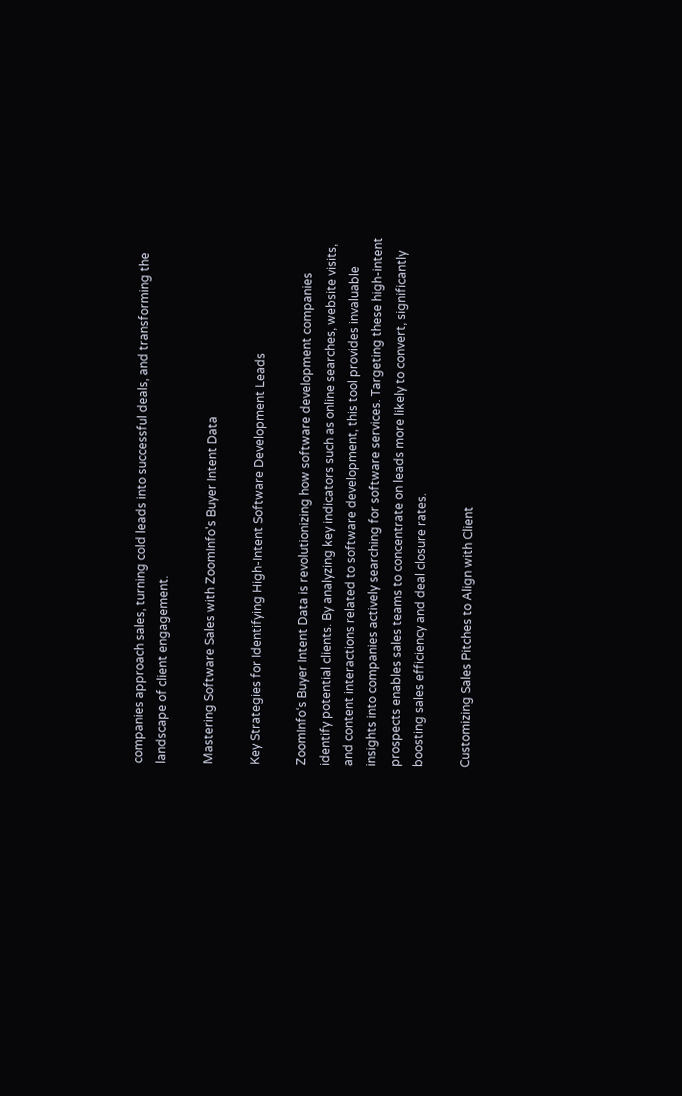companies approach sales, turning cold leads into successful deals, and transforming the landscape of client engagement.

Mastering Software Sales with ZoomInfo's Buyer Intent Data

Key Strategies for Identifying High-Intent Software Development Leads

ZoomInfo‘s Buyer Intent Data is revolutionizing how software development companies identify potential clients. By analyzing key indicators such as online searches, website visits, and content interactions related to software development, this tool provides invaluable insights into companies actively searching for software services. Targeting these high-intent prospects enables sales teams to concentrate on leads more likely to convert, significantly boosting sales efficiency and deal closure rates.

Customizing Sales Pitches to Align with Client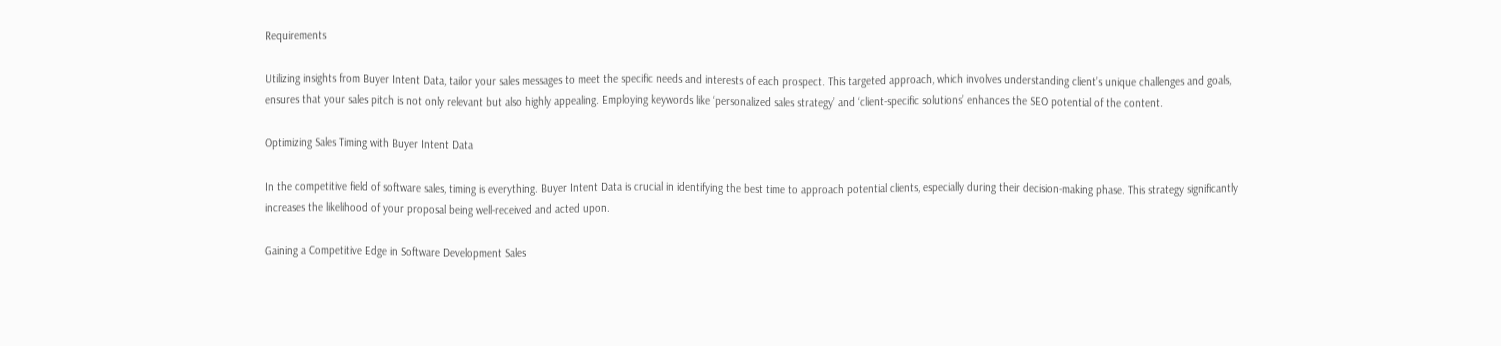Requirements

Utilizing insights from Buyer Intent Data, tailor your sales messages to meet the specific needs and interests of each prospect. This targeted approach, which involves understanding client’s unique challenges and goals, ensures that your sales pitch is not only relevant but also highly appealing. Employing keywords like ‘personalized sales strategy’ and ‘client-specific solutions’ enhances the SEO potential of the content.

Optimizing Sales Timing with Buyer Intent Data

In the competitive field of software sales, timing is everything. Buyer Intent Data is crucial in identifying the best time to approach potential clients, especially during their decision-making phase. This strategy significantly increases the likelihood of your proposal being well-received and acted upon.

Gaining a Competitive Edge in Software Development Sales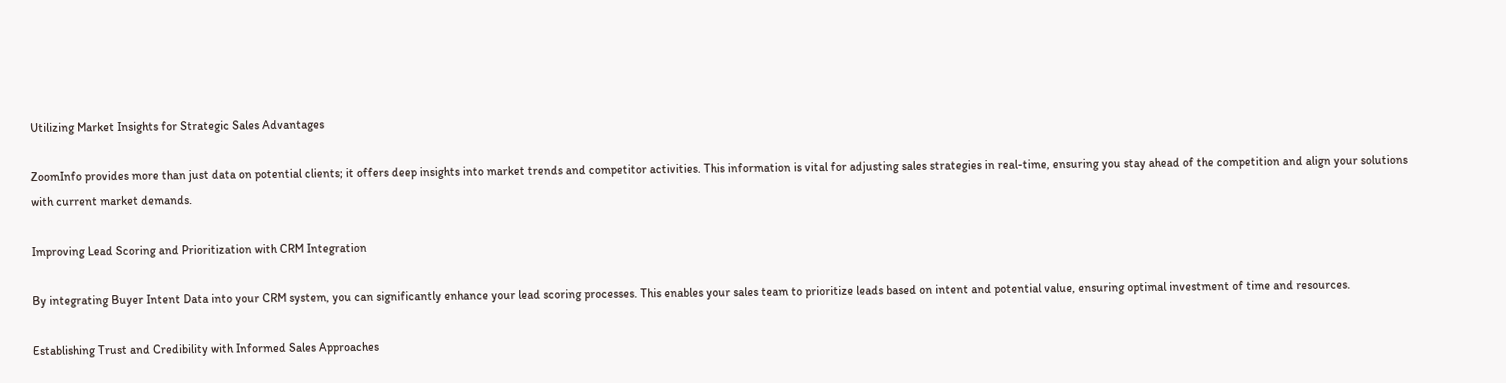Utilizing Market Insights for Strategic Sales Advantages

ZoomInfo provides more than just data on potential clients; it offers deep insights into market trends and competitor activities. This information is vital for adjusting sales strategies in real-time, ensuring you stay ahead of the competition and align your solutions with current market demands.

Improving Lead Scoring and Prioritization with CRM Integration

By integrating Buyer Intent Data into your CRM system, you can significantly enhance your lead scoring processes. This enables your sales team to prioritize leads based on intent and potential value, ensuring optimal investment of time and resources.

Establishing Trust and Credibility with Informed Sales Approaches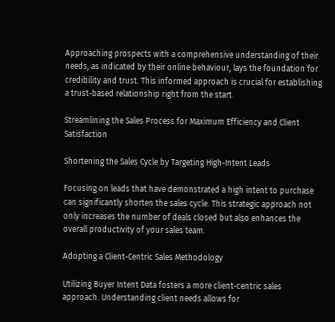Approaching prospects with a comprehensive understanding of their needs, as indicated by their online behaviour, lays the foundation for credibility and trust. This informed approach is crucial for establishing a trust-based relationship right from the start.

Streamlining the Sales Process for Maximum Efficiency and Client Satisfaction

Shortening the Sales Cycle by Targeting High-Intent Leads

Focusing on leads that have demonstrated a high intent to purchase can significantly shorten the sales cycle. This strategic approach not only increases the number of deals closed but also enhances the overall productivity of your sales team.

Adopting a Client-Centric Sales Methodology

Utilizing Buyer Intent Data fosters a more client-centric sales approach. Understanding client needs allows for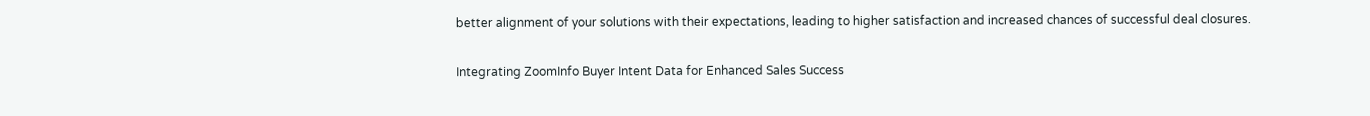better alignment of your solutions with their expectations, leading to higher satisfaction and increased chances of successful deal closures.

Integrating ZoomInfo Buyer Intent Data for Enhanced Sales Success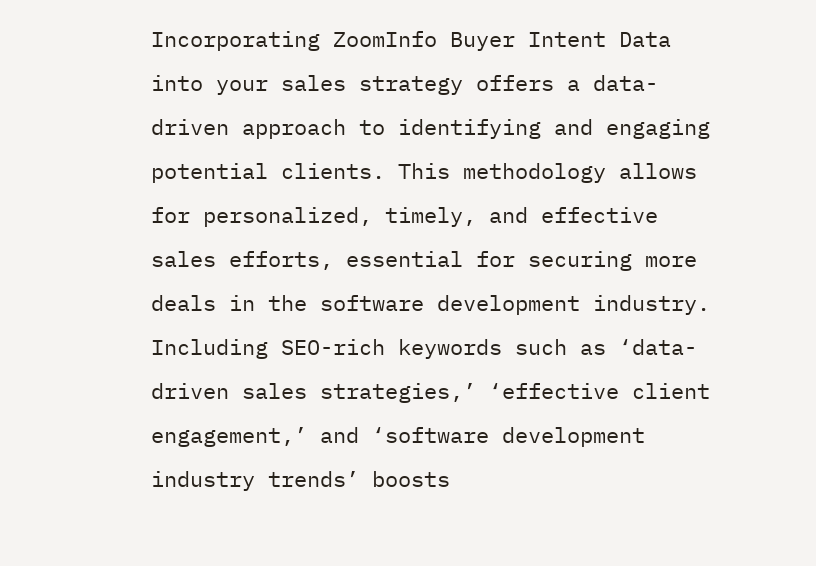Incorporating ZoomInfo Buyer Intent Data into your sales strategy offers a data-driven approach to identifying and engaging potential clients. This methodology allows for personalized, timely, and effective sales efforts, essential for securing more deals in the software development industry. Including SEO-rich keywords such as ‘data-driven sales strategies,’ ‘effective client engagement,’ and ‘software development industry trends’ boosts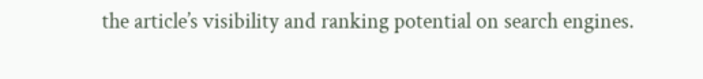the article’s visibility and ranking potential on search engines.